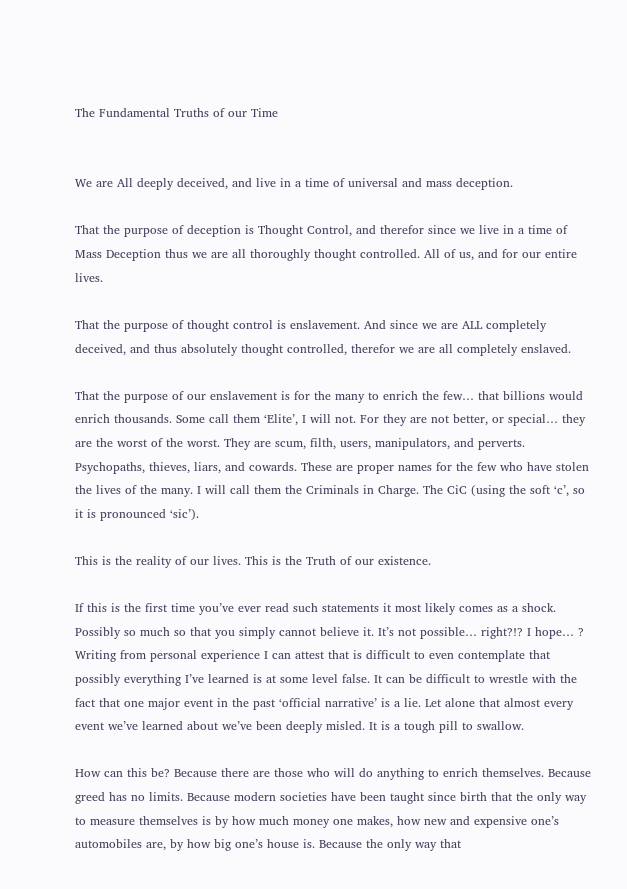The Fundamental Truths of our Time


We are All deeply deceived, and live in a time of universal and mass deception.

That the purpose of deception is Thought Control, and therefor since we live in a time of Mass Deception thus we are all thoroughly thought controlled. All of us, and for our entire lives.

That the purpose of thought control is enslavement. And since we are ALL completely deceived, and thus absolutely thought controlled, therefor we are all completely enslaved.

That the purpose of our enslavement is for the many to enrich the few… that billions would enrich thousands. Some call them ‘Elite’, I will not. For they are not better, or special… they are the worst of the worst. They are scum, filth, users, manipulators, and perverts. Psychopaths, thieves, liars, and cowards. These are proper names for the few who have stolen the lives of the many. I will call them the Criminals in Charge. The CiC (using the soft ‘c’, so it is pronounced ‘sic’).

This is the reality of our lives. This is the Truth of our existence.

If this is the first time you’ve ever read such statements it most likely comes as a shock. Possibly so much so that you simply cannot believe it. It’s not possible… right?!? I hope… ? Writing from personal experience I can attest that is difficult to even contemplate that possibly everything I’ve learned is at some level false. It can be difficult to wrestle with the fact that one major event in the past ‘official narrative’ is a lie. Let alone that almost every event we’ve learned about we’ve been deeply misled. It is a tough pill to swallow.

How can this be? Because there are those who will do anything to enrich themselves. Because greed has no limits. Because modern societies have been taught since birth that the only way to measure themselves is by how much money one makes, how new and expensive one’s automobiles are, by how big one’s house is. Because the only way that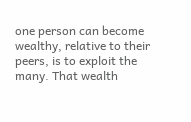one person can become wealthy, relative to their peers, is to exploit the many. That wealth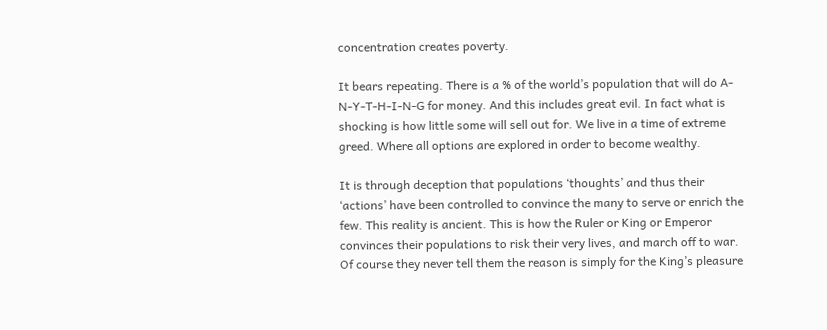concentration creates poverty.

It bears repeating. There is a % of the world’s population that will do A-N-Y-T-H-I-N-G for money. And this includes great evil. In fact what is shocking is how little some will sell out for. We live in a time of extreme greed. Where all options are explored in order to become wealthy.

It is through deception that populations ‘thoughts’ and thus their ‘actions’ have been controlled to convince the many to serve or enrich the few. This reality is ancient. This is how the Ruler or King or Emperor convinces their populations to risk their very lives, and march off to war. Of course they never tell them the reason is simply for the King’s pleasure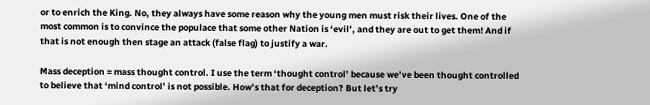or to enrich the King. No, they always have some reason why the young men must risk their lives. One of the most common is to convince the populace that some other Nation is ‘evil’, and they are out to get them! And if that is not enough then stage an attack (false flag) to justify a war.

Mass deception = mass thought control. I use the term ‘thought control’ because we’ve been thought controlled to believe that ‘mind control’ is not possible. How’s that for deception? But let’s try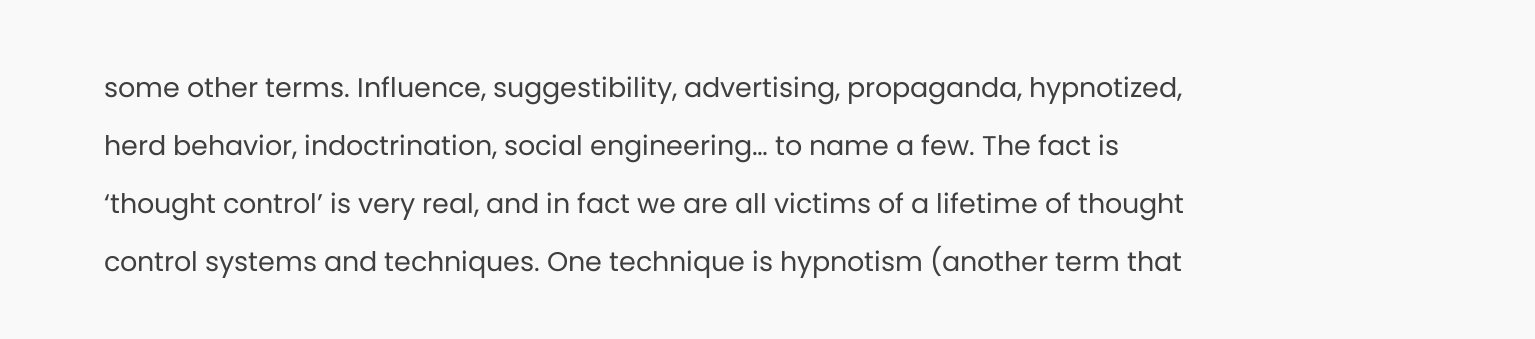some other terms. Influence, suggestibility, advertising, propaganda, hypnotized, herd behavior, indoctrination, social engineering… to name a few. The fact is ‘thought control’ is very real, and in fact we are all victims of a lifetime of thought control systems and techniques. One technique is hypnotism (another term that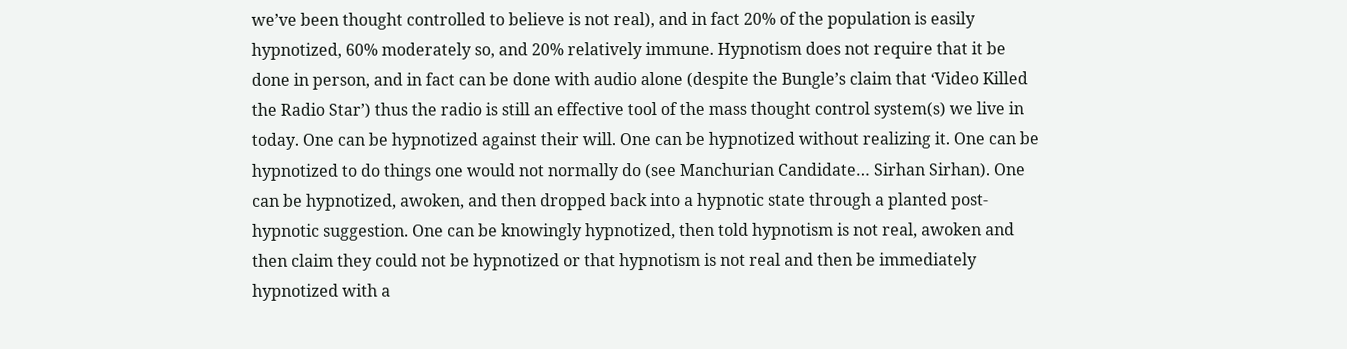we’ve been thought controlled to believe is not real), and in fact 20% of the population is easily hypnotized, 60% moderately so, and 20% relatively immune. Hypnotism does not require that it be done in person, and in fact can be done with audio alone (despite the Bungle’s claim that ‘Video Killed the Radio Star’) thus the radio is still an effective tool of the mass thought control system(s) we live in today. One can be hypnotized against their will. One can be hypnotized without realizing it. One can be hypnotized to do things one would not normally do (see Manchurian Candidate… Sirhan Sirhan). One can be hypnotized, awoken, and then dropped back into a hypnotic state through a planted post-hypnotic suggestion. One can be knowingly hypnotized, then told hypnotism is not real, awoken and then claim they could not be hypnotized or that hypnotism is not real and then be immediately hypnotized with a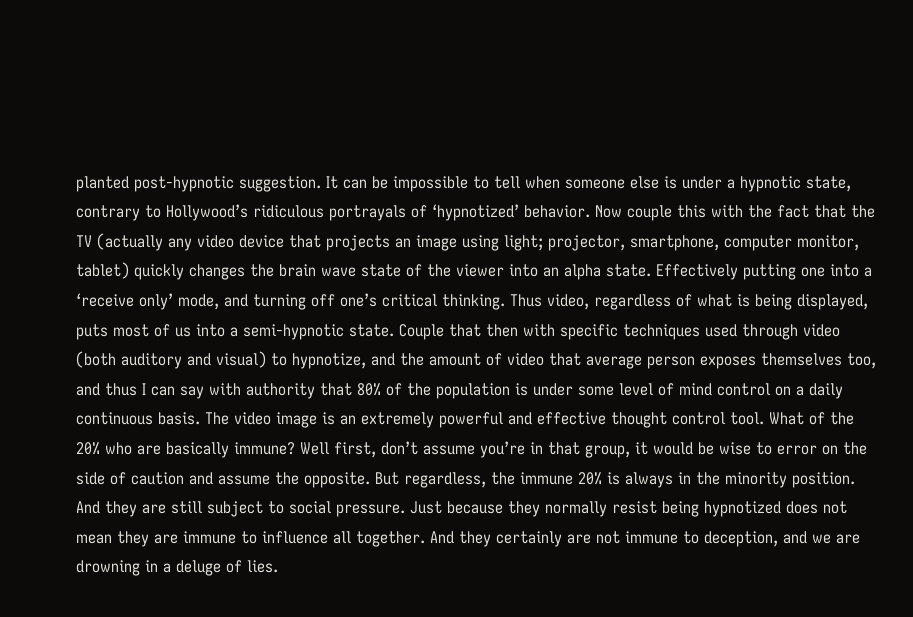planted post-hypnotic suggestion. It can be impossible to tell when someone else is under a hypnotic state, contrary to Hollywood’s ridiculous portrayals of ‘hypnotized’ behavior. Now couple this with the fact that the TV (actually any video device that projects an image using light; projector, smartphone, computer monitor, tablet) quickly changes the brain wave state of the viewer into an alpha state. Effectively putting one into a ‘receive only’ mode, and turning off one’s critical thinking. Thus video, regardless of what is being displayed, puts most of us into a semi-hypnotic state. Couple that then with specific techniques used through video (both auditory and visual) to hypnotize, and the amount of video that average person exposes themselves too, and thus I can say with authority that 80% of the population is under some level of mind control on a daily continuous basis. The video image is an extremely powerful and effective thought control tool. What of the 20% who are basically immune? Well first, don’t assume you’re in that group, it would be wise to error on the side of caution and assume the opposite. But regardless, the immune 20% is always in the minority position. And they are still subject to social pressure. Just because they normally resist being hypnotized does not mean they are immune to influence all together. And they certainly are not immune to deception, and we are drowning in a deluge of lies.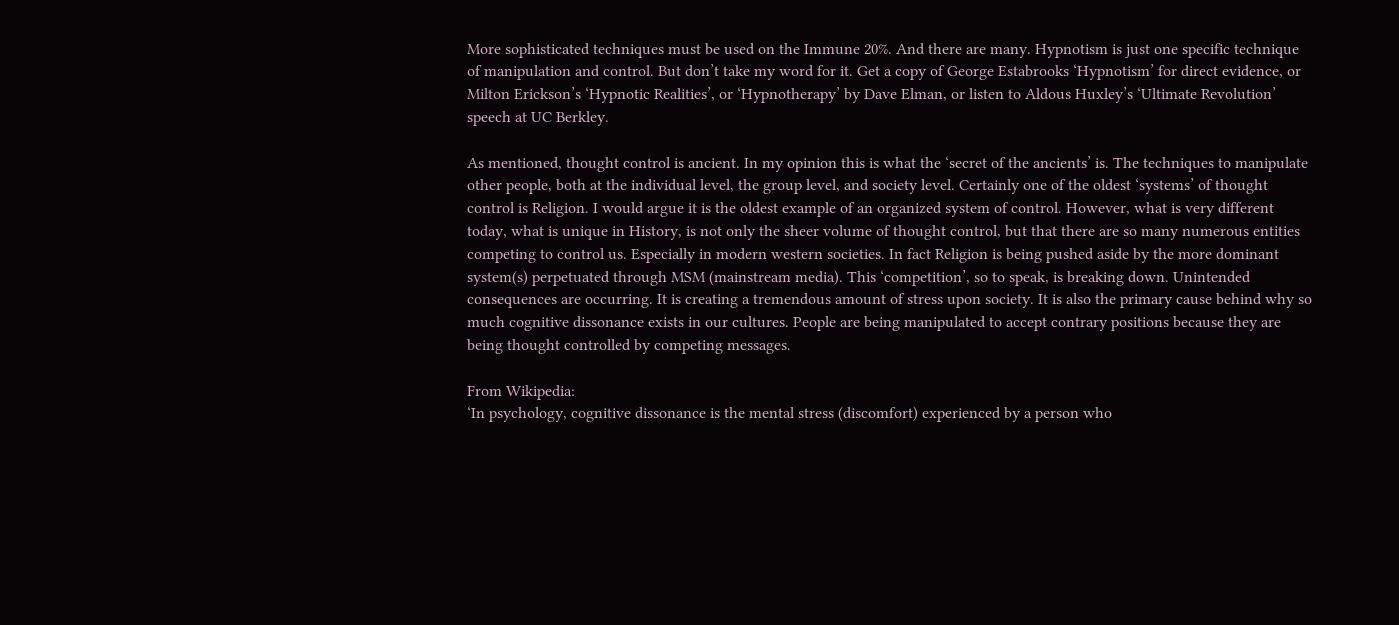More sophisticated techniques must be used on the Immune 20%. And there are many. Hypnotism is just one specific technique of manipulation and control. But don’t take my word for it. Get a copy of George Estabrooks ‘Hypnotism’ for direct evidence, or Milton Erickson’s ‘Hypnotic Realities’, or ‘Hypnotherapy’ by Dave Elman, or listen to Aldous Huxley’s ‘Ultimate Revolution’ speech at UC Berkley.

As mentioned, thought control is ancient. In my opinion this is what the ‘secret of the ancients’ is. The techniques to manipulate other people, both at the individual level, the group level, and society level. Certainly one of the oldest ‘systems’ of thought control is Religion. I would argue it is the oldest example of an organized system of control. However, what is very different today, what is unique in History, is not only the sheer volume of thought control, but that there are so many numerous entities competing to control us. Especially in modern western societies. In fact Religion is being pushed aside by the more dominant system(s) perpetuated through MSM (mainstream media). This ‘competition’, so to speak, is breaking down. Unintended consequences are occurring. It is creating a tremendous amount of stress upon society. It is also the primary cause behind why so much cognitive dissonance exists in our cultures. People are being manipulated to accept contrary positions because they are being thought controlled by competing messages.

From Wikipedia:
‘In psychology, cognitive dissonance is the mental stress (discomfort) experienced by a person who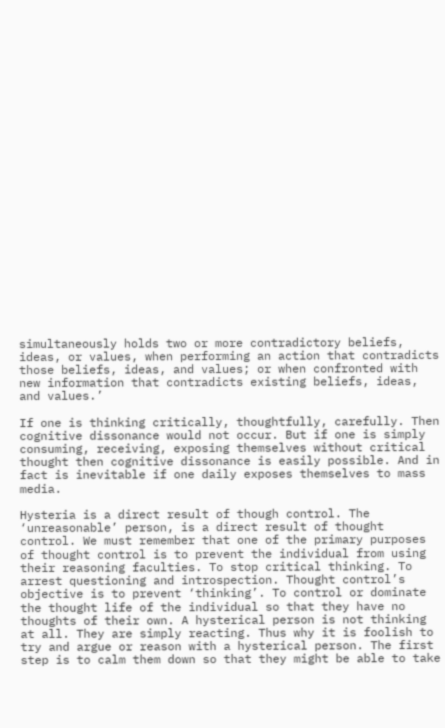simultaneously holds two or more contradictory beliefs, ideas, or values, when performing an action that contradicts those beliefs, ideas, and values; or when confronted with new information that contradicts existing beliefs, ideas, and values.’

If one is thinking critically, thoughtfully, carefully. Then cognitive dissonance would not occur. But if one is simply consuming, receiving, exposing themselves without critical thought then cognitive dissonance is easily possible. And in fact is inevitable if one daily exposes themselves to mass media.

Hysteria is a direct result of though control. The ‘unreasonable’ person, is a direct result of thought control. We must remember that one of the primary purposes of thought control is to prevent the individual from using their reasoning faculties. To stop critical thinking. To arrest questioning and introspection. Thought control’s objective is to prevent ‘thinking’. To control or dominate the thought life of the individual so that they have no thoughts of their own. A hysterical person is not thinking at all. They are simply reacting. Thus why it is foolish to try and argue or reason with a hysterical person. The first step is to calm them down so that they might be able to take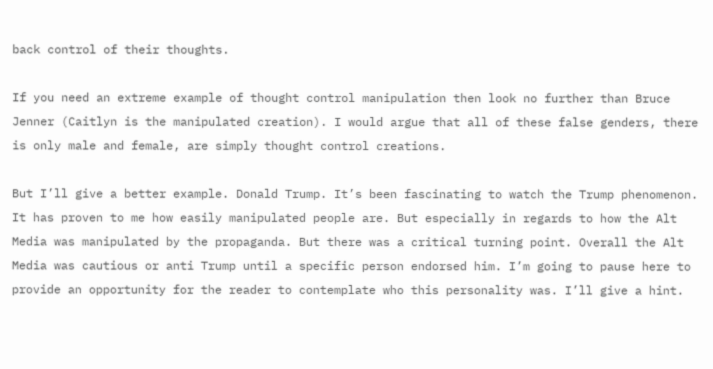back control of their thoughts.

If you need an extreme example of thought control manipulation then look no further than Bruce Jenner (Caitlyn is the manipulated creation). I would argue that all of these false genders, there is only male and female, are simply thought control creations.

But I’ll give a better example. Donald Trump. It’s been fascinating to watch the Trump phenomenon. It has proven to me how easily manipulated people are. But especially in regards to how the Alt Media was manipulated by the propaganda. But there was a critical turning point. Overall the Alt Media was cautious or anti Trump until a specific person endorsed him. I’m going to pause here to provide an opportunity for the reader to contemplate who this personality was. I’ll give a hint.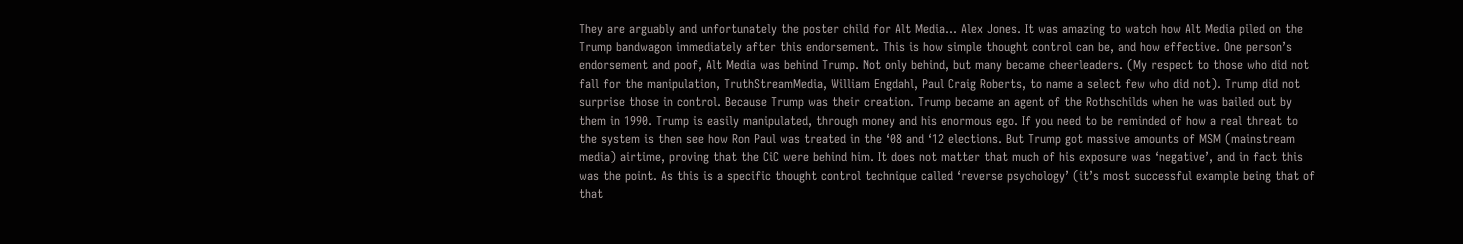They are arguably and unfortunately the poster child for Alt Media… Alex Jones. It was amazing to watch how Alt Media piled on the Trump bandwagon immediately after this endorsement. This is how simple thought control can be, and how effective. One person’s endorsement and poof, Alt Media was behind Trump. Not only behind, but many became cheerleaders. (My respect to those who did not fall for the manipulation, TruthStreamMedia, William Engdahl, Paul Craig Roberts, to name a select few who did not). Trump did not surprise those in control. Because Trump was their creation. Trump became an agent of the Rothschilds when he was bailed out by them in 1990. Trump is easily manipulated, through money and his enormous ego. If you need to be reminded of how a real threat to the system is then see how Ron Paul was treated in the ‘08 and ‘12 elections. But Trump got massive amounts of MSM (mainstream media) airtime, proving that the CiC were behind him. It does not matter that much of his exposure was ‘negative’, and in fact this was the point. As this is a specific thought control technique called ‘reverse psychology’ (it’s most successful example being that of that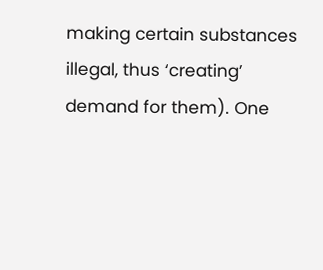making certain substances illegal, thus ‘creating’ demand for them). One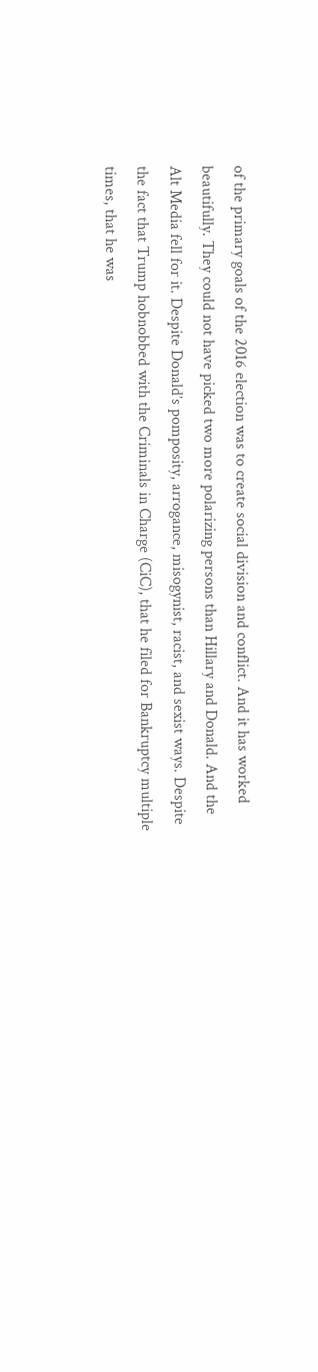of the primary goals of the 2016 election was to create social division and conflict. And it has worked beautifully. They could not have picked two more polarizing persons than Hillary and Donald. And the Alt Media fell for it. Despite Donald’s pomposity, arrogance, misogynist, racist, and sexist ways. Despite the fact that Trump hobnobbed with the Criminals in Charge (CiC), that he filed for Bankruptcy multiple times, that he was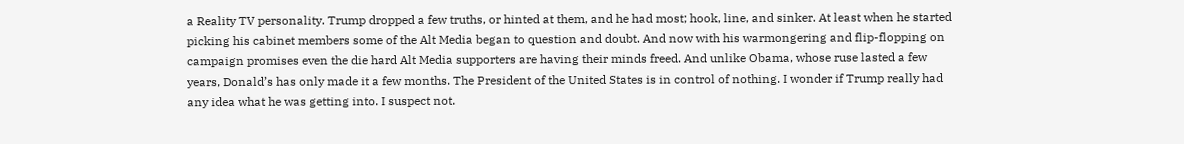a Reality TV personality. Trump dropped a few truths, or hinted at them, and he had most; hook, line, and sinker. At least when he started picking his cabinet members some of the Alt Media began to question and doubt. And now with his warmongering and flip-flopping on campaign promises even the die hard Alt Media supporters are having their minds freed. And unlike Obama, whose ruse lasted a few years, Donald’s has only made it a few months. The President of the United States is in control of nothing. I wonder if Trump really had any idea what he was getting into. I suspect not.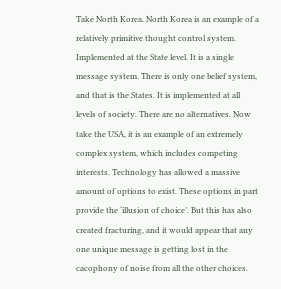Take North Korea. North Korea is an example of a relatively primitive thought control system. Implemented at the State level. It is a single message system. There is only one belief system, and that is the States. It is implemented at all levels of society. There are no alternatives. Now take the USA, it is an example of an extremely complex system, which includes competing interests. Technology has allowed a massive amount of options to exist. These options in part provide the ‘illusion of choice’. But this has also created fracturing, and it would appear that any one unique message is getting lost in the cacophony of noise from all the other choices.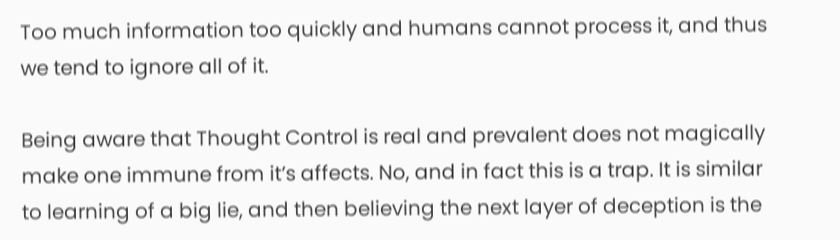Too much information too quickly and humans cannot process it, and thus we tend to ignore all of it.

Being aware that Thought Control is real and prevalent does not magically make one immune from it’s affects. No, and in fact this is a trap. It is similar to learning of a big lie, and then believing the next layer of deception is the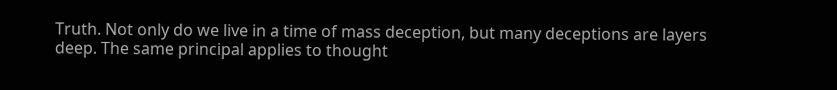Truth. Not only do we live in a time of mass deception, but many deceptions are layers deep. The same principal applies to thought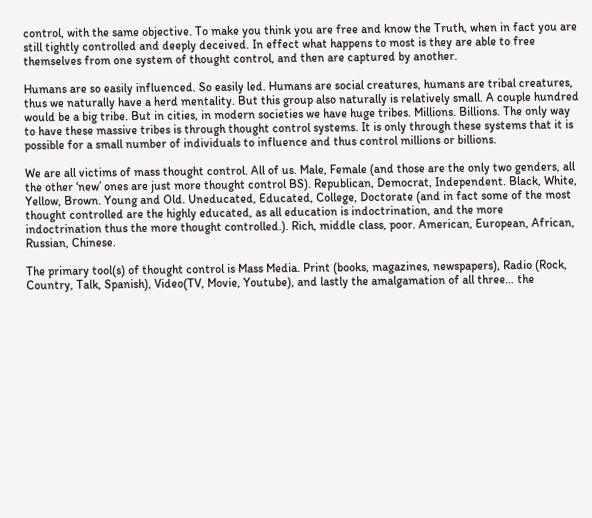control, with the same objective. To make you think you are free and know the Truth, when in fact you are still tightly controlled and deeply deceived. In effect what happens to most is they are able to free themselves from one system of thought control, and then are captured by another.

Humans are so easily influenced. So easily led. Humans are social creatures, humans are tribal creatures, thus we naturally have a herd mentality. But this group also naturally is relatively small. A couple hundred would be a big tribe. But in cities, in modern societies we have huge tribes. Millions. Billions. The only way to have these massive tribes is through thought control systems. It is only through these systems that it is possible for a small number of individuals to influence and thus control millions or billions.

We are all victims of mass thought control. All of us. Male, Female (and those are the only two genders, all the other ‘new’ ones are just more thought control BS). Republican, Democrat, Independent. Black, White, Yellow, Brown. Young and Old. Uneducated, Educated, College, Doctorate (and in fact some of the most thought controlled are the highly educated, as all education is indoctrination, and the more indoctrination thus the more thought controlled.). Rich, middle class, poor. American, European, African, Russian, Chinese.

The primary tool(s) of thought control is Mass Media. Print (books, magazines, newspapers), Radio (Rock, Country, Talk, Spanish), Video(TV, Movie, Youtube), and lastly the amalgamation of all three… the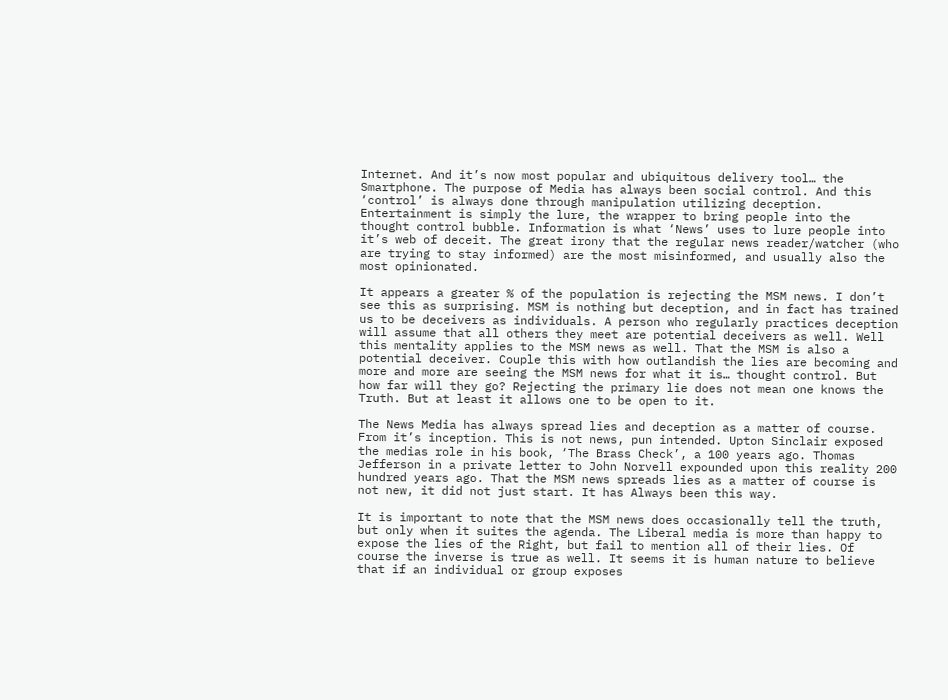Internet. And it’s now most popular and ubiquitous delivery tool… the Smartphone. The purpose of Media has always been social control. And this ‘control’ is always done through manipulation utilizing deception. Entertainment is simply the lure, the wrapper to bring people into the thought control bubble. Information is what ‘News’ uses to lure people into it’s web of deceit. The great irony that the regular news reader/watcher (who are trying to stay informed) are the most misinformed, and usually also the most opinionated.

It appears a greater % of the population is rejecting the MSM news. I don’t see this as surprising. MSM is nothing but deception, and in fact has trained us to be deceivers as individuals. A person who regularly practices deception will assume that all others they meet are potential deceivers as well. Well this mentality applies to the MSM news as well. That the MSM is also a potential deceiver. Couple this with how outlandish the lies are becoming and more and more are seeing the MSM news for what it is… thought control. But how far will they go? Rejecting the primary lie does not mean one knows the Truth. But at least it allows one to be open to it.

The News Media has always spread lies and deception as a matter of course. From it’s inception. This is not news, pun intended. Upton Sinclair exposed the medias role in his book, ‘The Brass Check’, a 100 years ago. Thomas Jefferson in a private letter to John Norvell expounded upon this reality 200 hundred years ago. That the MSM news spreads lies as a matter of course is not new, it did not just start. It has Always been this way.

It is important to note that the MSM news does occasionally tell the truth, but only when it suites the agenda. The Liberal media is more than happy to expose the lies of the Right, but fail to mention all of their lies. Of course the inverse is true as well. It seems it is human nature to believe that if an individual or group exposes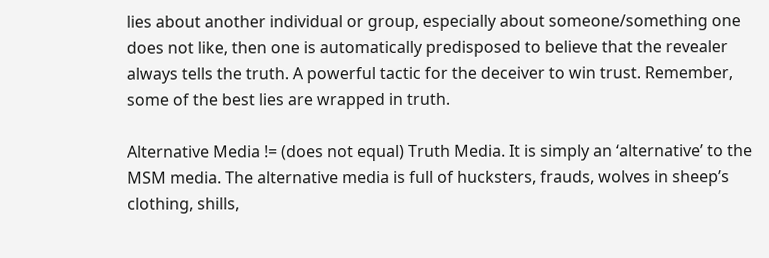lies about another individual or group, especially about someone/something one does not like, then one is automatically predisposed to believe that the revealer always tells the truth. A powerful tactic for the deceiver to win trust. Remember, some of the best lies are wrapped in truth.

Alternative Media != (does not equal) Truth Media. It is simply an ‘alternative’ to the MSM media. The alternative media is full of hucksters, frauds, wolves in sheep’s clothing, shills,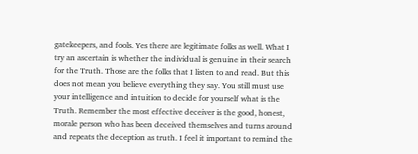gatekeepers, and fools. Yes there are legitimate folks as well. What I try an ascertain is whether the individual is genuine in their search for the Truth. Those are the folks that I listen to and read. But this does not mean you believe everything they say. You still must use your intelligence and intuition to decide for yourself what is the Truth. Remember the most effective deceiver is the good, honest, morale person who has been deceived themselves and turns around and repeats the deception as truth. I feel it important to remind the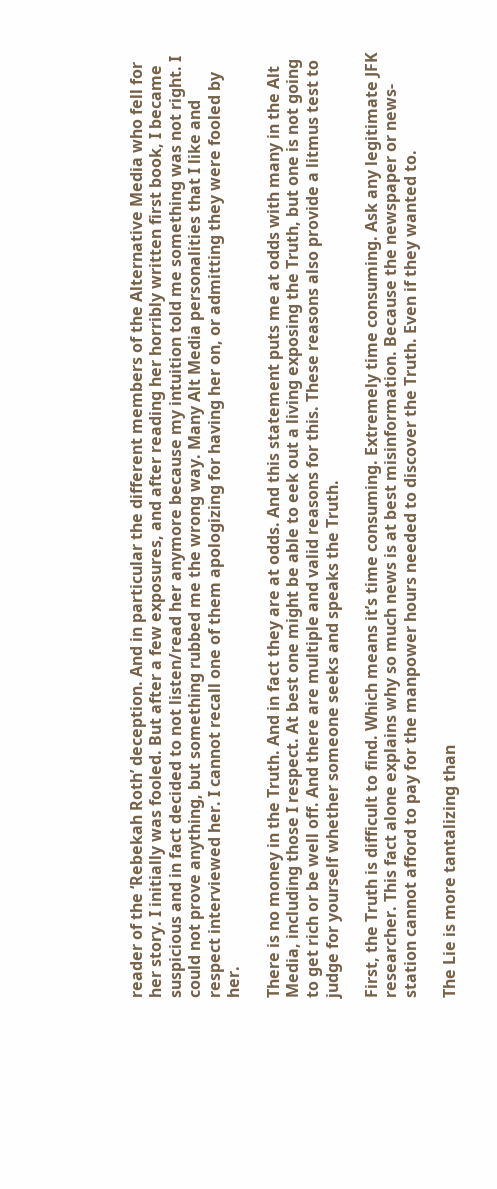reader of the ‘Rebekah Roth’ deception. And in particular the different members of the Alternative Media who fell for her story. I initially was fooled. But after a few exposures, and after reading her horribly written first book, I became suspicious and in fact decided to not listen/read her anymore because my intuition told me something was not right. I could not prove anything, but something rubbed me the wrong way. Many Alt Media personalities that I like and respect interviewed her. I cannot recall one of them apologizing for having her on, or admitting they were fooled by her.

There is no money in the Truth. And in fact they are at odds. And this statement puts me at odds with many in the Alt Media, including those I respect. At best one might be able to eek out a living exposing the Truth, but one is not going to get rich or be well off. And there are multiple and valid reasons for this. These reasons also provide a litmus test to judge for yourself whether someone seeks and speaks the Truth.

First, the Truth is difficult to find. Which means it’s time consuming. Extremely time consuming. Ask any legitimate JFK researcher. This fact alone explains why so much news is at best misinformation. Because the newspaper or news-station cannot afford to pay for the manpower hours needed to discover the Truth. Even if they wanted to.

The Lie is more tantalizing than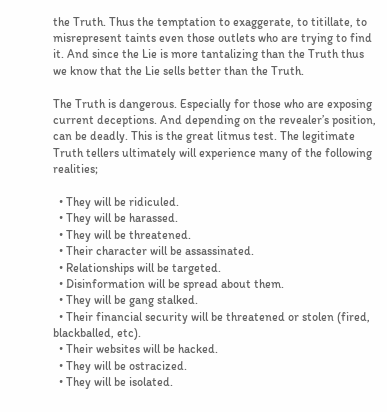the Truth. Thus the temptation to exaggerate, to titillate, to misrepresent taints even those outlets who are trying to find it. And since the Lie is more tantalizing than the Truth thus we know that the Lie sells better than the Truth.

The Truth is dangerous. Especially for those who are exposing current deceptions. And depending on the revealer’s position, can be deadly. This is the great litmus test. The legitimate Truth tellers ultimately will experience many of the following realities;

  • They will be ridiculed.
  • They will be harassed.
  • They will be threatened.
  • Their character will be assassinated.
  • Relationships will be targeted.
  • Disinformation will be spread about them.
  • They will be gang stalked.
  • Their financial security will be threatened or stolen (fired, blackballed, etc).
  • Their websites will be hacked.
  • They will be ostracized.
  • They will be isolated.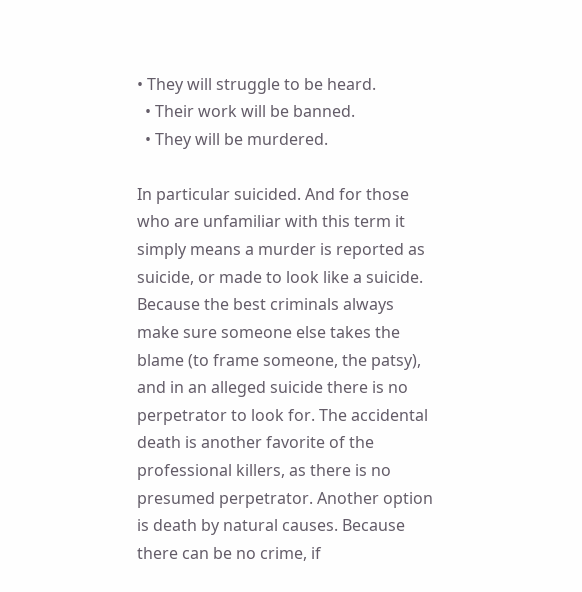• They will struggle to be heard.
  • Their work will be banned.
  • They will be murdered.

In particular suicided. And for those who are unfamiliar with this term it simply means a murder is reported as suicide, or made to look like a suicide. Because the best criminals always make sure someone else takes the blame (to frame someone, the patsy), and in an alleged suicide there is no perpetrator to look for. The accidental death is another favorite of the professional killers, as there is no presumed perpetrator. Another option is death by natural causes. Because there can be no crime, if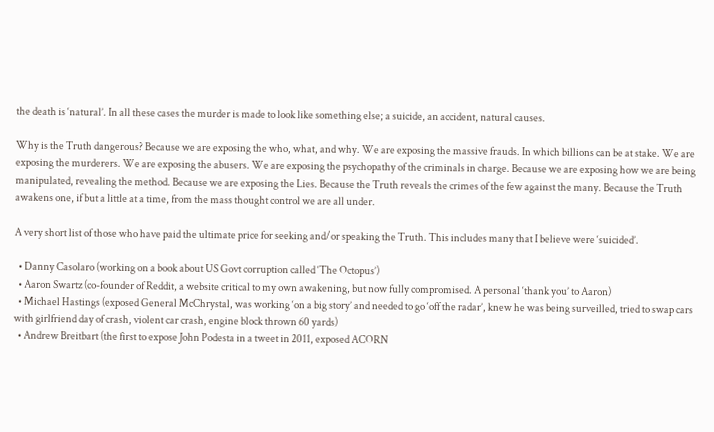the death is ‘natural’. In all these cases the murder is made to look like something else; a suicide, an accident, natural causes.

Why is the Truth dangerous? Because we are exposing the who, what, and why. We are exposing the massive frauds. In which billions can be at stake. We are exposing the murderers. We are exposing the abusers. We are exposing the psychopathy of the criminals in charge. Because we are exposing how we are being manipulated, revealing the method. Because we are exposing the Lies. Because the Truth reveals the crimes of the few against the many. Because the Truth awakens one, if but a little at a time, from the mass thought control we are all under.

A very short list of those who have paid the ultimate price for seeking and/or speaking the Truth. This includes many that I believe were ‘suicided’.

  • Danny Casolaro (working on a book about US Govt corruption called ‘The Octopus’)
  • Aaron Swartz (co-founder of Reddit, a website critical to my own awakening, but now fully compromised. A personal ‘thank you’ to Aaron)
  • Michael Hastings (exposed General McChrystal, was working ‘on a big story’ and needed to go ‘off the radar’, knew he was being surveilled, tried to swap cars with girlfriend day of crash, violent car crash, engine block thrown 60 yards)
  • Andrew Breitbart (the first to expose John Podesta in a tweet in 2011, exposed ACORN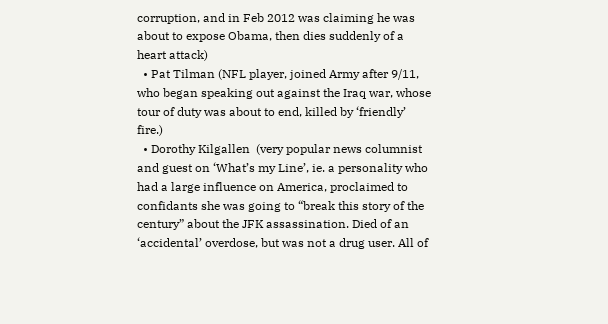corruption, and in Feb 2012 was claiming he was about to expose Obama, then dies suddenly of a heart attack)
  • Pat Tilman (NFL player, joined Army after 9/11, who began speaking out against the Iraq war, whose tour of duty was about to end, killed by ‘friendly’ fire.)
  • Dorothy Kilgallen  (very popular news columnist and guest on ‘What’s my Line’, ie. a personality who had a large influence on America, proclaimed to confidants she was going to “break this story of the century” about the JFK assassination. Died of an ‘accidental’ overdose, but was not a drug user. All of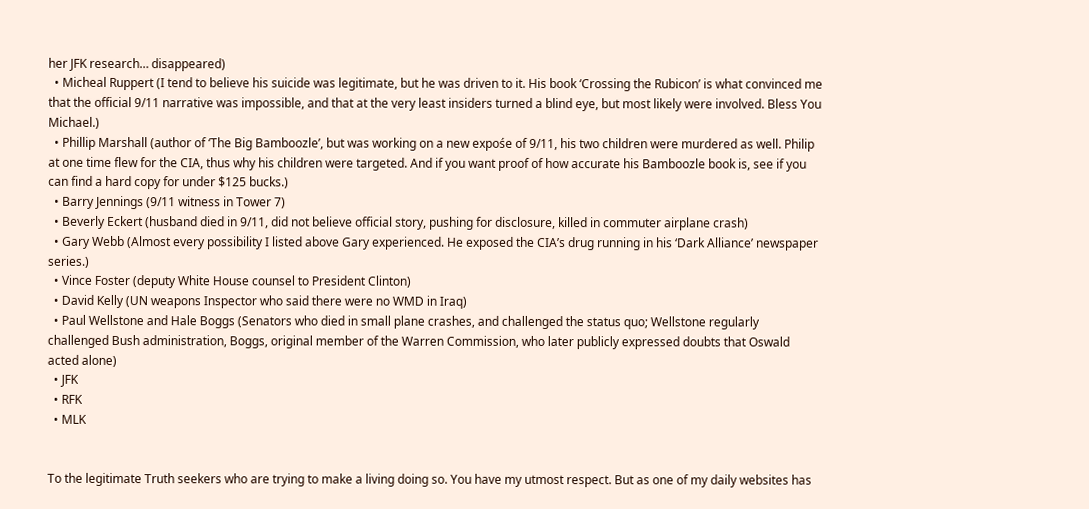her JFK research… disappeared)
  • Micheal Ruppert (I tend to believe his suicide was legitimate, but he was driven to it. His book ‘Crossing the Rubicon’ is what convinced me that the official 9/11 narrative was impossible, and that at the very least insiders turned a blind eye, but most likely were involved. Bless You Michael.)
  • Phillip Marshall (author of ‘The Big Bamboozle’, but was working on a new expośe of 9/11, his two children were murdered as well. Philip at one time flew for the CIA, thus why his children were targeted. And if you want proof of how accurate his Bamboozle book is, see if you can find a hard copy for under $125 bucks.)
  • Barry Jennings (9/11 witness in Tower 7)
  • Beverly Eckert (husband died in 9/11, did not believe official story, pushing for disclosure, killed in commuter airplane crash)
  • Gary Webb (Almost every possibility I listed above Gary experienced. He exposed the CIA’s drug running in his ‘Dark Alliance’ newspaper series.)
  • Vince Foster (deputy White House counsel to President Clinton)
  • David Kelly (UN weapons Inspector who said there were no WMD in Iraq)
  • Paul Wellstone and Hale Boggs (Senators who died in small plane crashes, and challenged the status quo; Wellstone regularly challenged Bush administration, Boggs, original member of the Warren Commission, who later publicly expressed doubts that Oswald acted alone)
  • JFK
  • RFK
  • MLK


To the legitimate Truth seekers who are trying to make a living doing so. You have my utmost respect. But as one of my daily websites has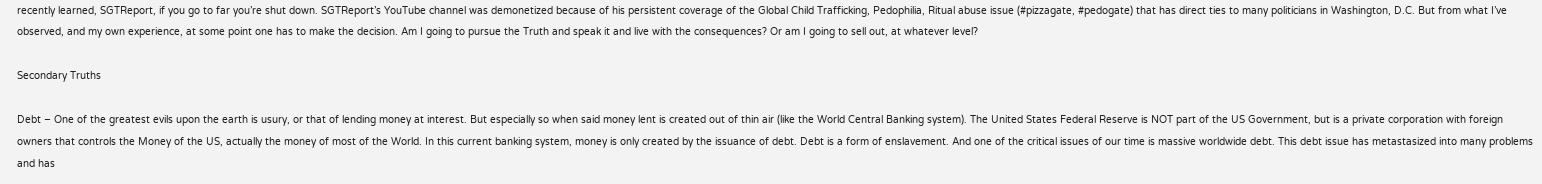recently learned, SGTReport, if you go to far you’re shut down. SGTReport’s YouTube channel was demonetized because of his persistent coverage of the Global Child Trafficking, Pedophilia, Ritual abuse issue (#pizzagate, #pedogate) that has direct ties to many politicians in Washington, D.C. But from what I’ve observed, and my own experience, at some point one has to make the decision. Am I going to pursue the Truth and speak it and live with the consequences? Or am I going to sell out, at whatever level?

Secondary Truths

Debt – One of the greatest evils upon the earth is usury, or that of lending money at interest. But especially so when said money lent is created out of thin air (like the World Central Banking system). The United States Federal Reserve is NOT part of the US Government, but is a private corporation with foreign owners that controls the Money of the US, actually the money of most of the World. In this current banking system, money is only created by the issuance of debt. Debt is a form of enslavement. And one of the critical issues of our time is massive worldwide debt. This debt issue has metastasized into many problems and has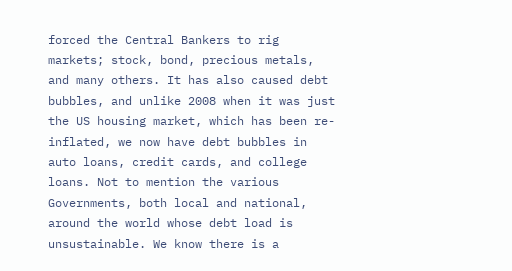forced the Central Bankers to rig markets; stock, bond, precious metals, and many others. It has also caused debt bubbles, and unlike 2008 when it was just the US housing market, which has been re-inflated, we now have debt bubbles in auto loans, credit cards, and college loans. Not to mention the various Governments, both local and national, around the world whose debt load is unsustainable. We know there is a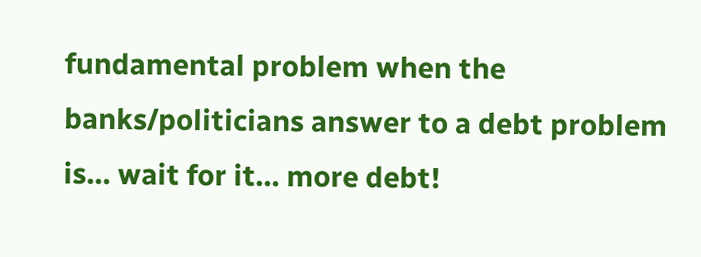fundamental problem when the banks/politicians answer to a debt problem is… wait for it… more debt!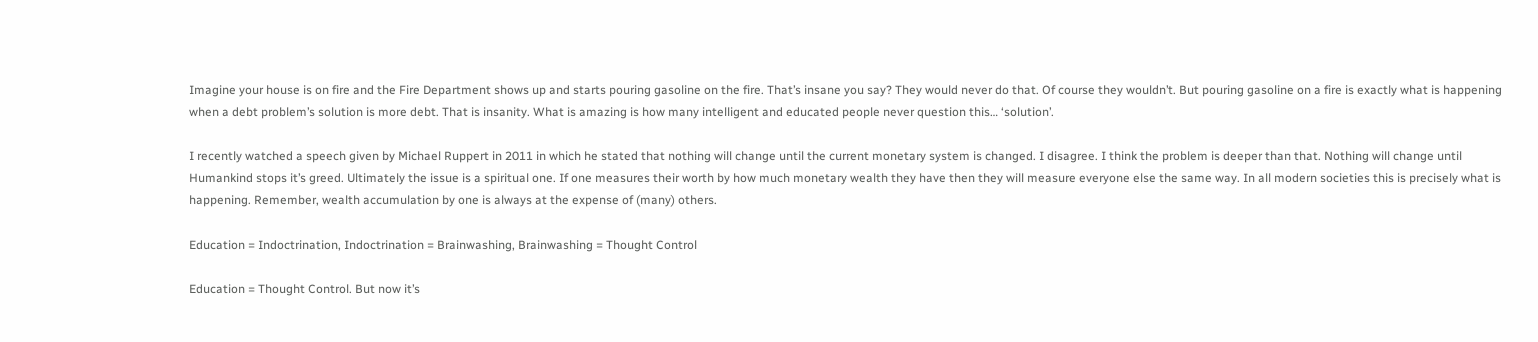Imagine your house is on fire and the Fire Department shows up and starts pouring gasoline on the fire. That’s insane you say? They would never do that. Of course they wouldn’t. But pouring gasoline on a fire is exactly what is happening when a debt problem’s solution is more debt. That is insanity. What is amazing is how many intelligent and educated people never question this… ‘solution’.

I recently watched a speech given by Michael Ruppert in 2011 in which he stated that nothing will change until the current monetary system is changed. I disagree. I think the problem is deeper than that. Nothing will change until Humankind stops it’s greed. Ultimately the issue is a spiritual one. If one measures their worth by how much monetary wealth they have then they will measure everyone else the same way. In all modern societies this is precisely what is happening. Remember, wealth accumulation by one is always at the expense of (many) others.

Education = Indoctrination, Indoctrination = Brainwashing, Brainwashing = Thought Control

Education = Thought Control. But now it’s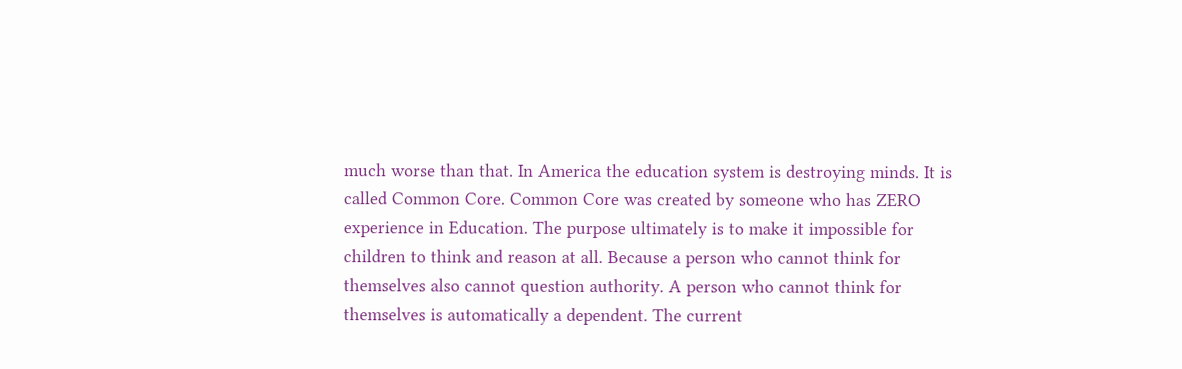much worse than that. In America the education system is destroying minds. It is called Common Core. Common Core was created by someone who has ZERO experience in Education. The purpose ultimately is to make it impossible for children to think and reason at all. Because a person who cannot think for themselves also cannot question authority. A person who cannot think for themselves is automatically a dependent. The current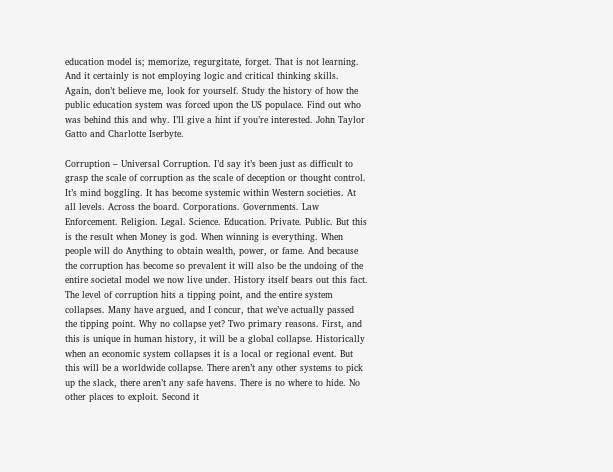education model is; memorize, regurgitate, forget. That is not learning. And it certainly is not employing logic and critical thinking skills. Again, don’t believe me, look for yourself. Study the history of how the public education system was forced upon the US populace. Find out who was behind this and why. I’ll give a hint if you’re interested. John Taylor Gatto and Charlotte Iserbyte.

Corruption – Universal Corruption. I’d say it’s been just as difficult to grasp the scale of corruption as the scale of deception or thought control. It’s mind boggling. It has become systemic within Western societies. At all levels. Across the board. Corporations. Governments. Law Enforcement. Religion. Legal. Science. Education. Private. Public. But this is the result when Money is god. When winning is everything. When people will do Anything to obtain wealth, power, or fame. And because the corruption has become so prevalent it will also be the undoing of the entire societal model we now live under. History itself bears out this fact. The level of corruption hits a tipping point, and the entire system collapses. Many have argued, and I concur, that we’ve actually passed the tipping point. Why no collapse yet? Two primary reasons. First, and this is unique in human history, it will be a global collapse. Historically when an economic system collapses it is a local or regional event. But this will be a worldwide collapse. There aren’t any other systems to pick up the slack, there aren’t any safe havens. There is no where to hide. No other places to exploit. Second it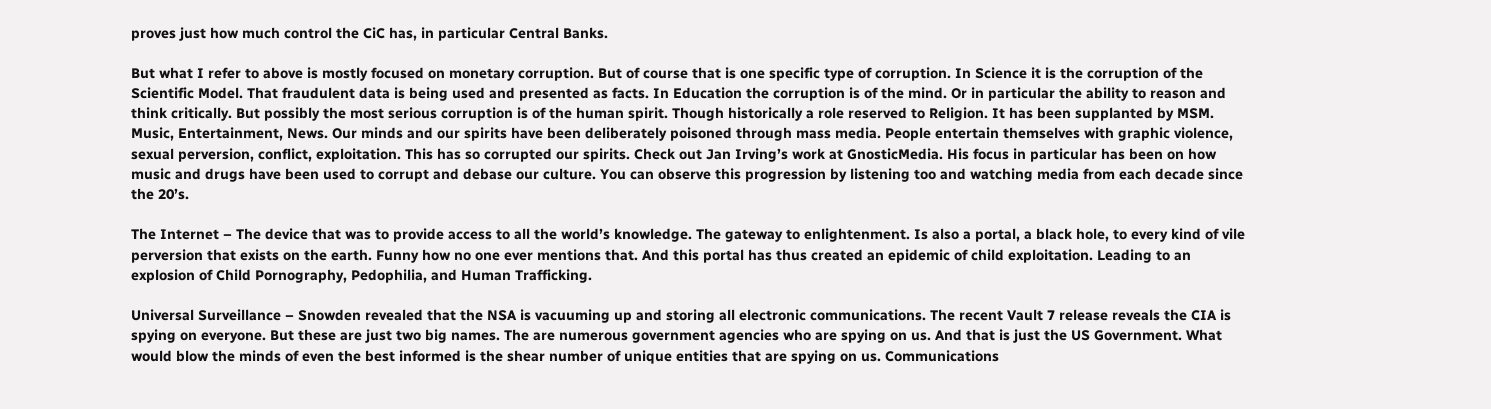proves just how much control the CiC has, in particular Central Banks.

But what I refer to above is mostly focused on monetary corruption. But of course that is one specific type of corruption. In Science it is the corruption of the Scientific Model. That fraudulent data is being used and presented as facts. In Education the corruption is of the mind. Or in particular the ability to reason and think critically. But possibly the most serious corruption is of the human spirit. Though historically a role reserved to Religion. It has been supplanted by MSM. Music, Entertainment, News. Our minds and our spirits have been deliberately poisoned through mass media. People entertain themselves with graphic violence, sexual perversion, conflict, exploitation. This has so corrupted our spirits. Check out Jan Irving’s work at GnosticMedia. His focus in particular has been on how music and drugs have been used to corrupt and debase our culture. You can observe this progression by listening too and watching media from each decade since the 20’s.

The Internet – The device that was to provide access to all the world’s knowledge. The gateway to enlightenment. Is also a portal, a black hole, to every kind of vile perversion that exists on the earth. Funny how no one ever mentions that. And this portal has thus created an epidemic of child exploitation. Leading to an explosion of Child Pornography, Pedophilia, and Human Trafficking.

Universal Surveillance – Snowden revealed that the NSA is vacuuming up and storing all electronic communications. The recent Vault 7 release reveals the CIA is spying on everyone. But these are just two big names. The are numerous government agencies who are spying on us. And that is just the US Government. What would blow the minds of even the best informed is the shear number of unique entities that are spying on us. Communications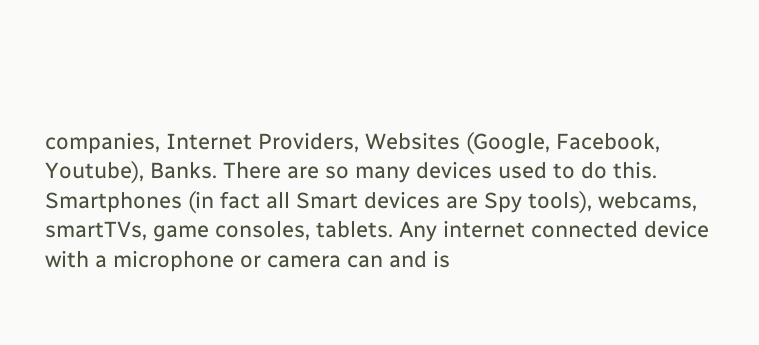companies, Internet Providers, Websites (Google, Facebook, Youtube), Banks. There are so many devices used to do this. Smartphones (in fact all Smart devices are Spy tools), webcams, smartTVs, game consoles, tablets. Any internet connected device with a microphone or camera can and is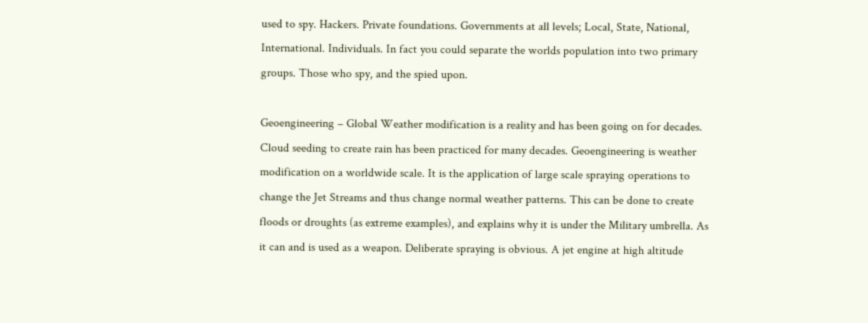used to spy. Hackers. Private foundations. Governments at all levels; Local, State, National, International. Individuals. In fact you could separate the worlds population into two primary groups. Those who spy, and the spied upon.

Geoengineering – Global Weather modification is a reality and has been going on for decades. Cloud seeding to create rain has been practiced for many decades. Geoengineering is weather modification on a worldwide scale. It is the application of large scale spraying operations to change the Jet Streams and thus change normal weather patterns. This can be done to create floods or droughts (as extreme examples), and explains why it is under the Military umbrella. As it can and is used as a weapon. Deliberate spraying is obvious. A jet engine at high altitude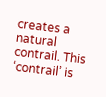creates a natural contrail. This ‘contrail’ is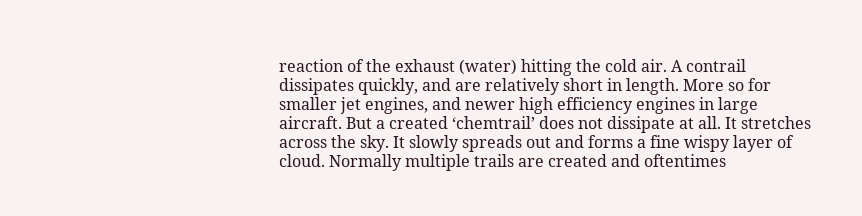reaction of the exhaust (water) hitting the cold air. A contrail dissipates quickly, and are relatively short in length. More so for smaller jet engines, and newer high efficiency engines in large aircraft. But a created ‘chemtrail’ does not dissipate at all. It stretches across the sky. It slowly spreads out and forms a fine wispy layer of cloud. Normally multiple trails are created and oftentimes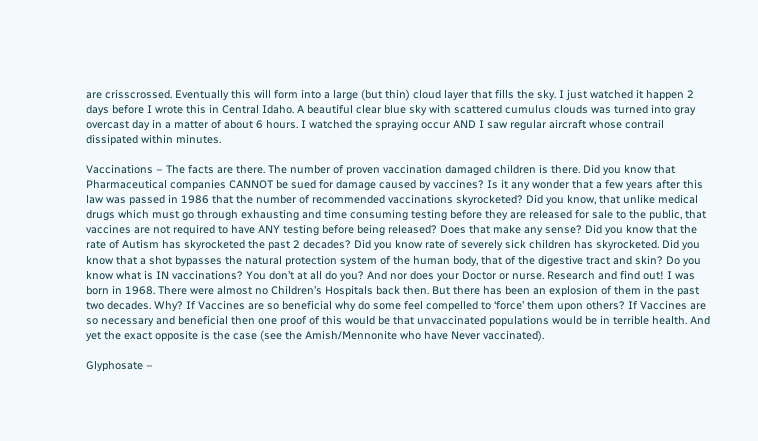are crisscrossed. Eventually this will form into a large (but thin) cloud layer that fills the sky. I just watched it happen 2 days before I wrote this in Central Idaho. A beautiful clear blue sky with scattered cumulus clouds was turned into gray overcast day in a matter of about 6 hours. I watched the spraying occur AND I saw regular aircraft whose contrail dissipated within minutes.

Vaccinations – The facts are there. The number of proven vaccination damaged children is there. Did you know that Pharmaceutical companies CANNOT be sued for damage caused by vaccines? Is it any wonder that a few years after this law was passed in 1986 that the number of recommended vaccinations skyrocketed? Did you know, that unlike medical drugs which must go through exhausting and time consuming testing before they are released for sale to the public, that vaccines are not required to have ANY testing before being released? Does that make any sense? Did you know that the rate of Autism has skyrocketed the past 2 decades? Did you know rate of severely sick children has skyrocketed. Did you know that a shot bypasses the natural protection system of the human body, that of the digestive tract and skin? Do you know what is IN vaccinations? You don’t at all do you? And nor does your Doctor or nurse. Research and find out! I was born in 1968. There were almost no Children’s Hospitals back then. But there has been an explosion of them in the past two decades. Why? If Vaccines are so beneficial why do some feel compelled to ‘force’ them upon others? If Vaccines are so necessary and beneficial then one proof of this would be that unvaccinated populations would be in terrible health. And yet the exact opposite is the case (see the Amish/Mennonite who have Never vaccinated).

Glyphosate –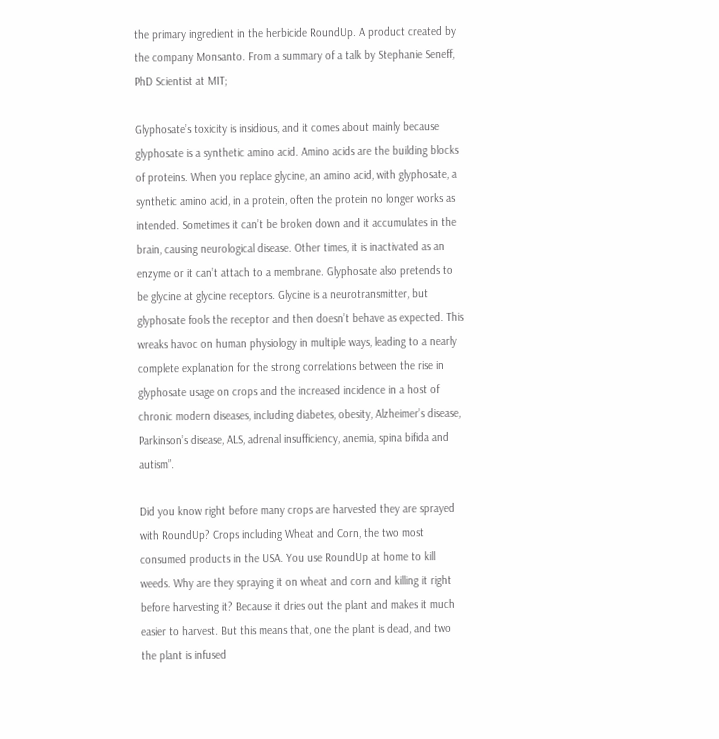the primary ingredient in the herbicide RoundUp. A product created by the company Monsanto. From a summary of a talk by Stephanie Seneff, PhD Scientist at MIT;

Glyphosate’s toxicity is insidious, and it comes about mainly because glyphosate is a synthetic amino acid. Amino acids are the building blocks of proteins. When you replace glycine, an amino acid, with glyphosate, a synthetic amino acid, in a protein, often the protein no longer works as intended. Sometimes it can’t be broken down and it accumulates in the brain, causing neurological disease. Other times, it is inactivated as an enzyme or it can’t attach to a membrane. Glyphosate also pretends to be glycine at glycine receptors. Glycine is a neurotransmitter, but glyphosate fools the receptor and then doesn’t behave as expected. This wreaks havoc on human physiology in multiple ways, leading to a nearly complete explanation for the strong correlations between the rise in glyphosate usage on crops and the increased incidence in a host of chronic modern diseases, including diabetes, obesity, Alzheimer’s disease, Parkinson’s disease, ALS, adrenal insufficiency, anemia, spina bifida and autism”.

Did you know right before many crops are harvested they are sprayed with RoundUp? Crops including Wheat and Corn, the two most consumed products in the USA. You use RoundUp at home to kill weeds. Why are they spraying it on wheat and corn and killing it right before harvesting it? Because it dries out the plant and makes it much easier to harvest. But this means that, one the plant is dead, and two the plant is infused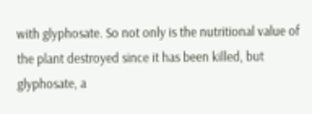with glyphosate. So not only is the nutritional value of the plant destroyed since it has been killed, but glyphosate, a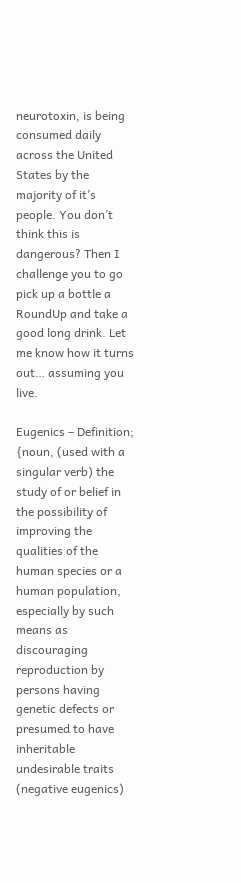neurotoxin, is being consumed daily across the United States by the majority of it’s people. You don’t think this is dangerous? Then I challenge you to go pick up a bottle a RoundUp and take a good long drink. Let me know how it turns out… assuming you live.

Eugenics – Definition; {noun, (used with a singular verb) the study of or belief in the possibility of improving the qualities of the human species or a human population, especially by such means as discouraging reproduction by persons having genetic defects or presumed to have inheritable undesirable traits (negative eugenics)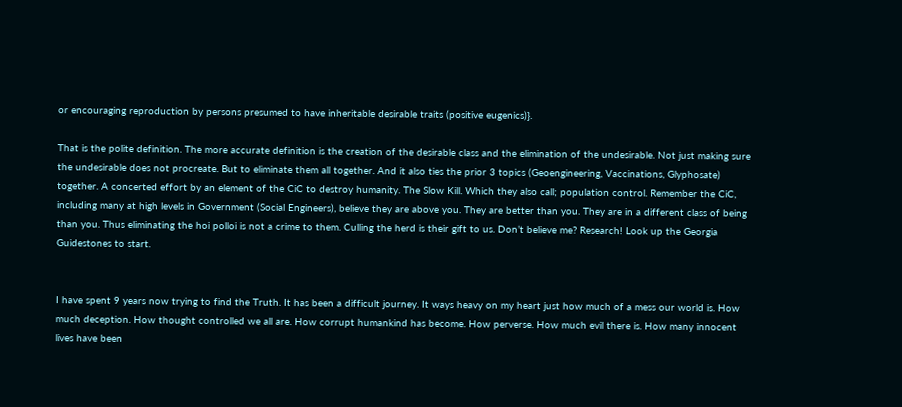or encouraging reproduction by persons presumed to have inheritable desirable traits (positive eugenics)}.

That is the polite definition. The more accurate definition is the creation of the desirable class and the elimination of the undesirable. Not just making sure the undesirable does not procreate. But to eliminate them all together. And it also ties the prior 3 topics (Geoengineering, Vaccinations, Glyphosate) together. A concerted effort by an element of the CiC to destroy humanity. The Slow Kill. Which they also call; population control. Remember the CiC, including many at high levels in Government (Social Engineers), believe they are above you. They are better than you. They are in a different class of being than you. Thus eliminating the hoi polloi is not a crime to them. Culling the herd is their gift to us. Don’t believe me? Research! Look up the Georgia Guidestones to start.


I have spent 9 years now trying to find the Truth. It has been a difficult journey. It ways heavy on my heart just how much of a mess our world is. How much deception. How thought controlled we all are. How corrupt humankind has become. How perverse. How much evil there is. How many innocent lives have been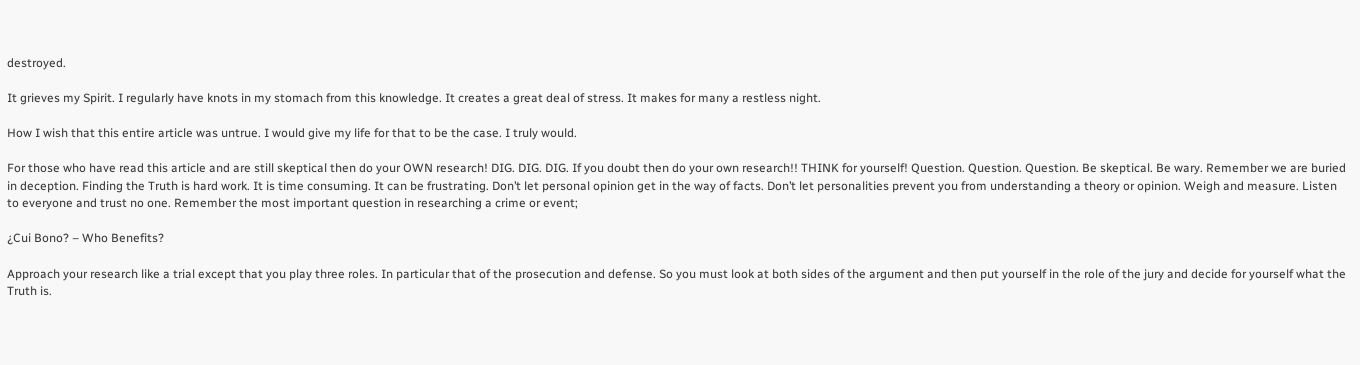destroyed.

It grieves my Spirit. I regularly have knots in my stomach from this knowledge. It creates a great deal of stress. It makes for many a restless night.

How I wish that this entire article was untrue. I would give my life for that to be the case. I truly would.

For those who have read this article and are still skeptical then do your OWN research! DIG. DIG. DIG. If you doubt then do your own research!! THINK for yourself! Question. Question. Question. Be skeptical. Be wary. Remember we are buried in deception. Finding the Truth is hard work. It is time consuming. It can be frustrating. Don’t let personal opinion get in the way of facts. Don’t let personalities prevent you from understanding a theory or opinion. Weigh and measure. Listen to everyone and trust no one. Remember the most important question in researching a crime or event;

¿Cui Bono? – Who Benefits?

Approach your research like a trial except that you play three roles. In particular that of the prosecution and defense. So you must look at both sides of the argument and then put yourself in the role of the jury and decide for yourself what the Truth is.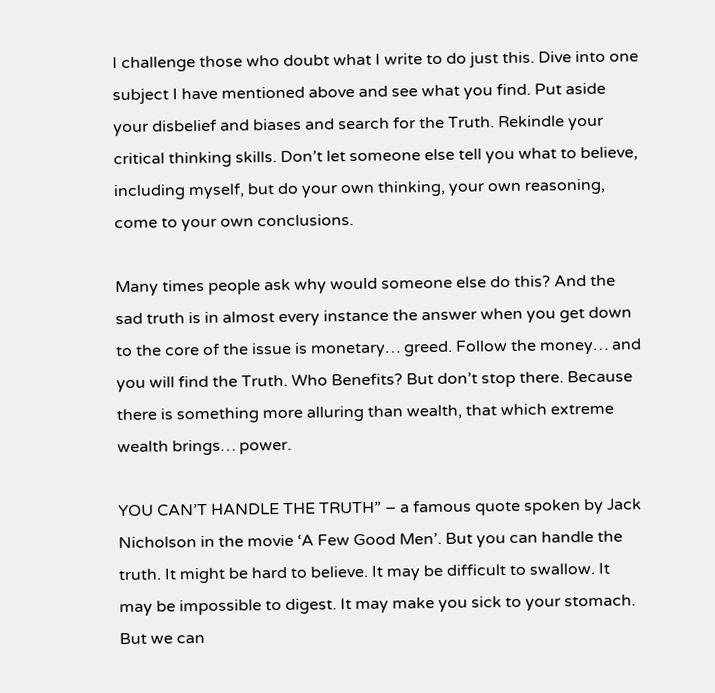I challenge those who doubt what I write to do just this. Dive into one subject I have mentioned above and see what you find. Put aside your disbelief and biases and search for the Truth. Rekindle your critical thinking skills. Don’t let someone else tell you what to believe, including myself, but do your own thinking, your own reasoning, come to your own conclusions.

Many times people ask why would someone else do this? And the sad truth is in almost every instance the answer when you get down to the core of the issue is monetary… greed. Follow the money… and you will find the Truth. Who Benefits? But don’t stop there. Because there is something more alluring than wealth, that which extreme wealth brings… power.

YOU CAN’T HANDLE THE TRUTH” – a famous quote spoken by Jack Nicholson in the movie ‘A Few Good Men’. But you can handle the truth. It might be hard to believe. It may be difficult to swallow. It may be impossible to digest. It may make you sick to your stomach. But we can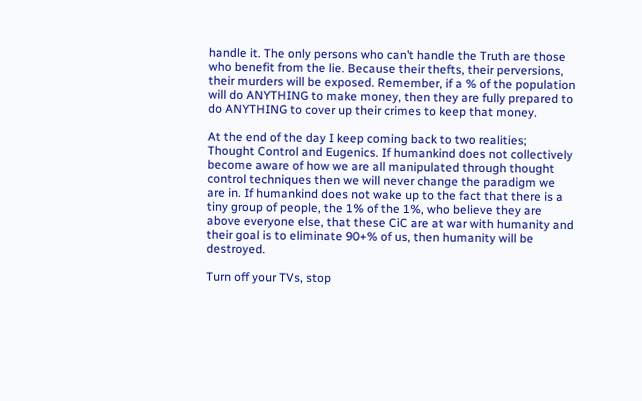handle it. The only persons who can’t handle the Truth are those who benefit from the lie. Because their thefts, their perversions, their murders will be exposed. Remember, if a % of the population will do ANYTHING to make money, then they are fully prepared to do ANYTHING to cover up their crimes to keep that money.

At the end of the day I keep coming back to two realities; Thought Control and Eugenics. If humankind does not collectively become aware of how we are all manipulated through thought control techniques then we will never change the paradigm we are in. If humankind does not wake up to the fact that there is a tiny group of people, the 1% of the 1%, who believe they are above everyone else, that these CiC are at war with humanity and their goal is to eliminate 90+% of us, then humanity will be destroyed.

Turn off your TVs, stop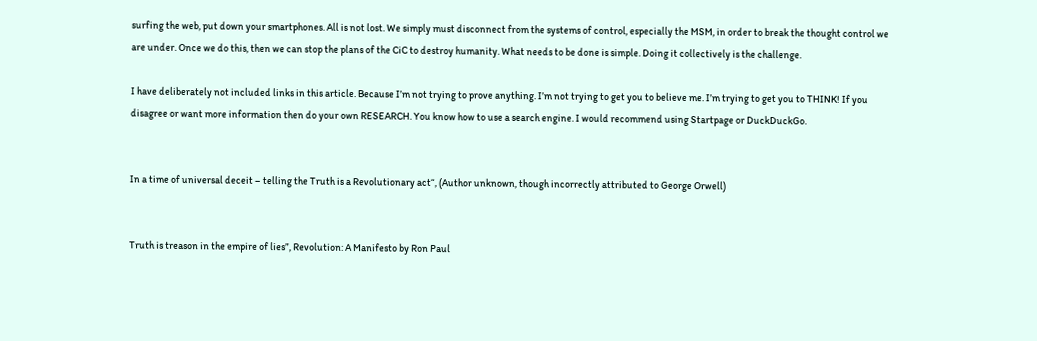surfing the web, put down your smartphones. All is not lost. We simply must disconnect from the systems of control, especially the MSM, in order to break the thought control we are under. Once we do this, then we can stop the plans of the CiC to destroy humanity. What needs to be done is simple. Doing it collectively is the challenge.

I have deliberately not included links in this article. Because I’m not trying to prove anything. I’m not trying to get you to believe me. I’m trying to get you to THINK! If you disagree or want more information then do your own RESEARCH. You know how to use a search engine. I would recommend using Startpage or DuckDuckGo.


In a time of universal deceit – telling the Truth is a Revolutionary act“, (Author unknown, though incorrectly attributed to George Orwell)


Truth is treason in the empire of lies”, Revolution: A Manifesto by Ron Paul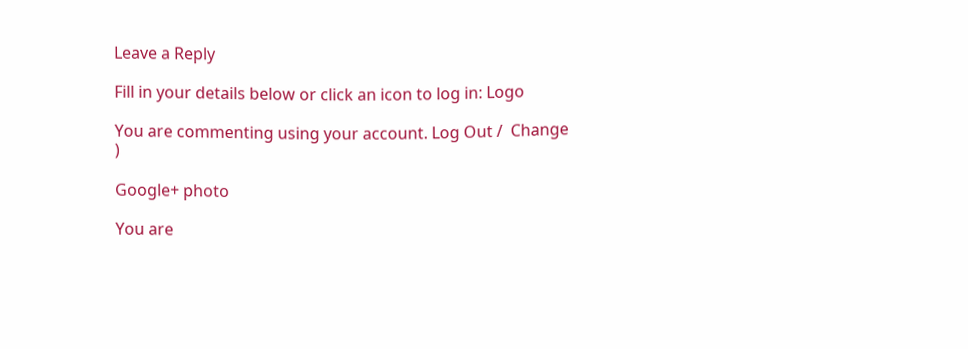Leave a Reply

Fill in your details below or click an icon to log in: Logo

You are commenting using your account. Log Out /  Change )

Google+ photo

You are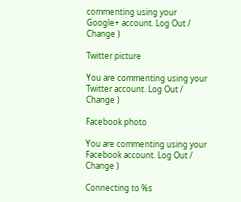commenting using your Google+ account. Log Out /  Change )

Twitter picture

You are commenting using your Twitter account. Log Out /  Change )

Facebook photo

You are commenting using your Facebook account. Log Out /  Change )

Connecting to %s